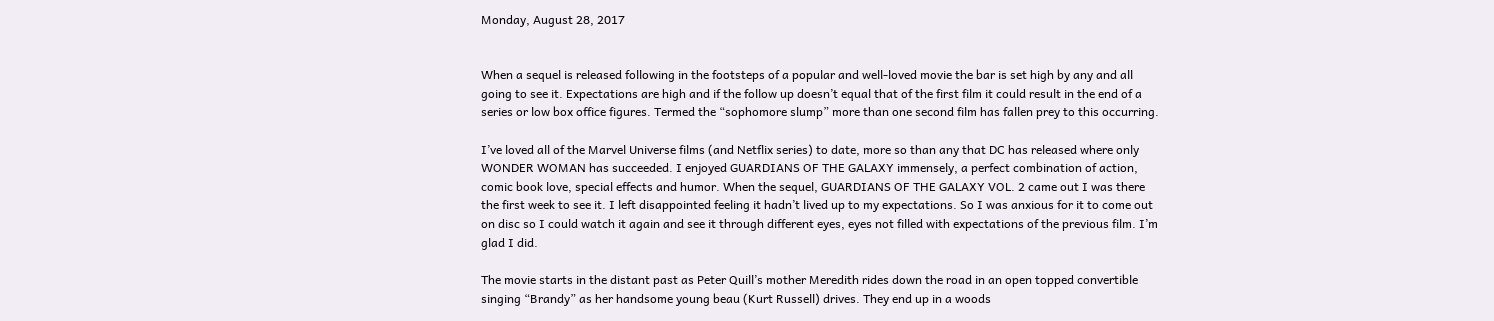Monday, August 28, 2017


When a sequel is released following in the footsteps of a popular and well-loved movie the bar is set high by any and all going to see it. Expectations are high and if the follow up doesn’t equal that of the first film it could result in the end of a series or low box office figures. Termed the “sophomore slump” more than one second film has fallen prey to this occurring.

I’ve loved all of the Marvel Universe films (and Netflix series) to date, more so than any that DC has released where only WONDER WOMAN has succeeded. I enjoyed GUARDIANS OF THE GALAXY immensely, a perfect combination of action, comic book love, special effects and humor. When the sequel, GUARDIANS OF THE GALAXY VOL. 2 came out I was there the first week to see it. I left disappointed feeling it hadn’t lived up to my expectations. So I was anxious for it to come out on disc so I could watch it again and see it through different eyes, eyes not filled with expectations of the previous film. I’m glad I did.

The movie starts in the distant past as Peter Quill’s mother Meredith rides down the road in an open topped convertible singing “Brandy” as her handsome young beau (Kurt Russell) drives. They end up in a woods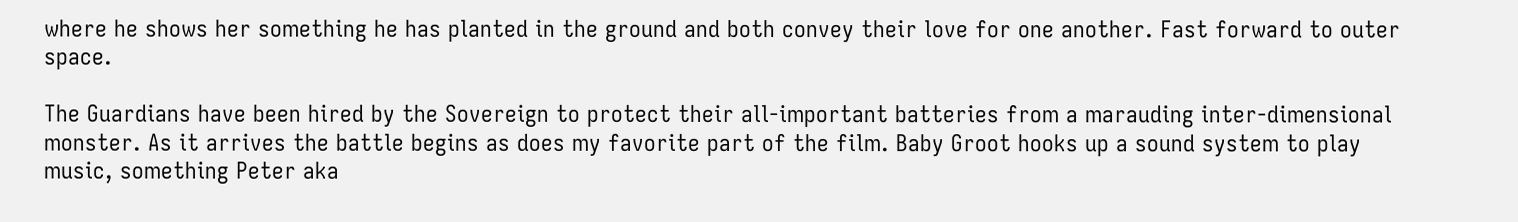where he shows her something he has planted in the ground and both convey their love for one another. Fast forward to outer space.

The Guardians have been hired by the Sovereign to protect their all-important batteries from a marauding inter-dimensional monster. As it arrives the battle begins as does my favorite part of the film. Baby Groot hooks up a sound system to play music, something Peter aka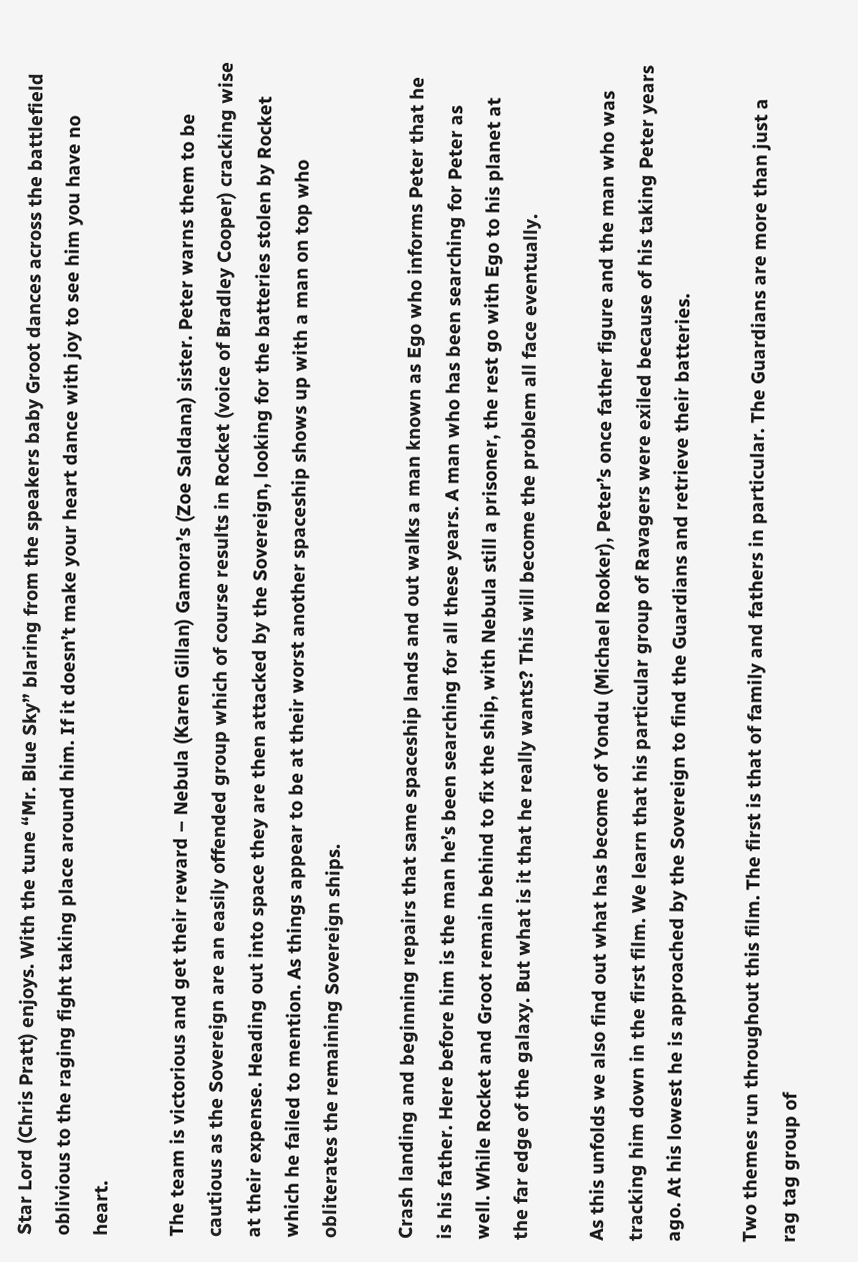Star Lord (Chris Pratt) enjoys. With the tune “Mr. Blue Sky” blaring from the speakers baby Groot dances across the battlefield oblivious to the raging fight taking place around him. If it doesn’t make your heart dance with joy to see him you have no heart.

The team is victorious and get their reward – Nebula (Karen Gillan) Gamora’s (Zoe Saldana) sister. Peter warns them to be cautious as the Sovereign are an easily offended group which of course results in Rocket (voice of Bradley Cooper) cracking wise at their expense. Heading out into space they are then attacked by the Sovereign, looking for the batteries stolen by Rocket which he failed to mention. As things appear to be at their worst another spaceship shows up with a man on top who obliterates the remaining Sovereign ships.

Crash landing and beginning repairs that same spaceship lands and out walks a man known as Ego who informs Peter that he is his father. Here before him is the man he’s been searching for all these years. A man who has been searching for Peter as well. While Rocket and Groot remain behind to fix the ship, with Nebula still a prisoner, the rest go with Ego to his planet at the far edge of the galaxy. But what is it that he really wants? This will become the problem all face eventually.

As this unfolds we also find out what has become of Yondu (Michael Rooker), Peter’s once father figure and the man who was tracking him down in the first film. We learn that his particular group of Ravagers were exiled because of his taking Peter years ago. At his lowest he is approached by the Sovereign to find the Guardians and retrieve their batteries.

Two themes run throughout this film. The first is that of family and fathers in particular. The Guardians are more than just a rag tag group of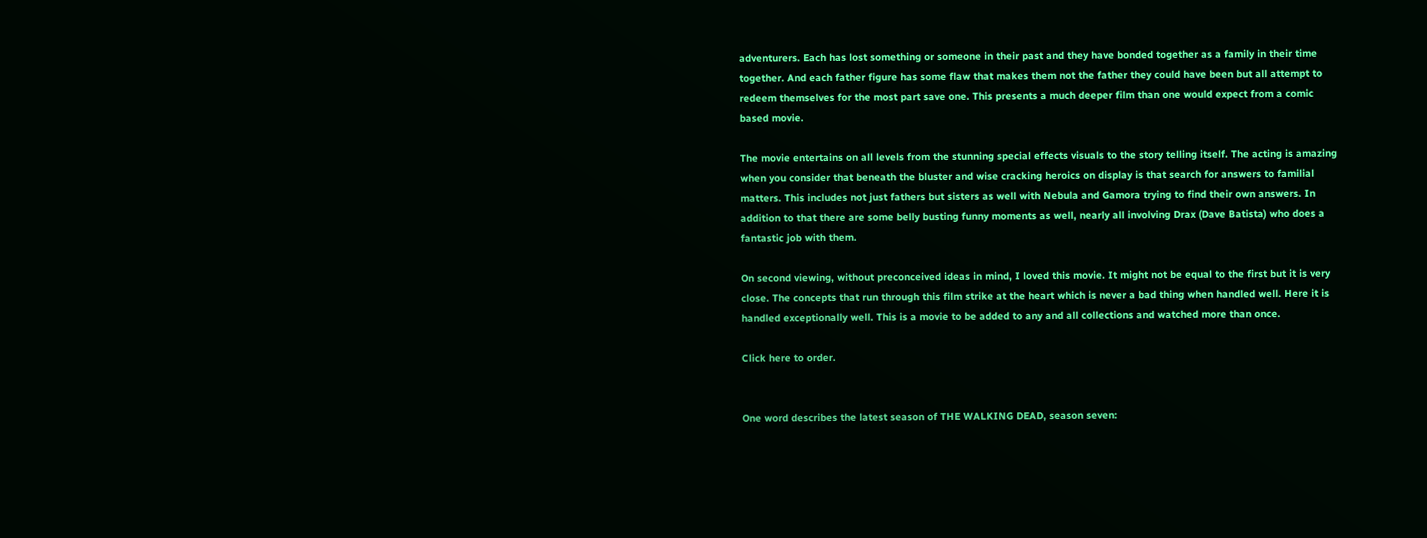adventurers. Each has lost something or someone in their past and they have bonded together as a family in their time together. And each father figure has some flaw that makes them not the father they could have been but all attempt to redeem themselves for the most part save one. This presents a much deeper film than one would expect from a comic based movie.

The movie entertains on all levels from the stunning special effects visuals to the story telling itself. The acting is amazing when you consider that beneath the bluster and wise cracking heroics on display is that search for answers to familial matters. This includes not just fathers but sisters as well with Nebula and Gamora trying to find their own answers. In addition to that there are some belly busting funny moments as well, nearly all involving Drax (Dave Batista) who does a fantastic job with them.

On second viewing, without preconceived ideas in mind, I loved this movie. It might not be equal to the first but it is very close. The concepts that run through this film strike at the heart which is never a bad thing when handled well. Here it is handled exceptionally well. This is a movie to be added to any and all collections and watched more than once.

Click here to order.


One word describes the latest season of THE WALKING DEAD, season seven: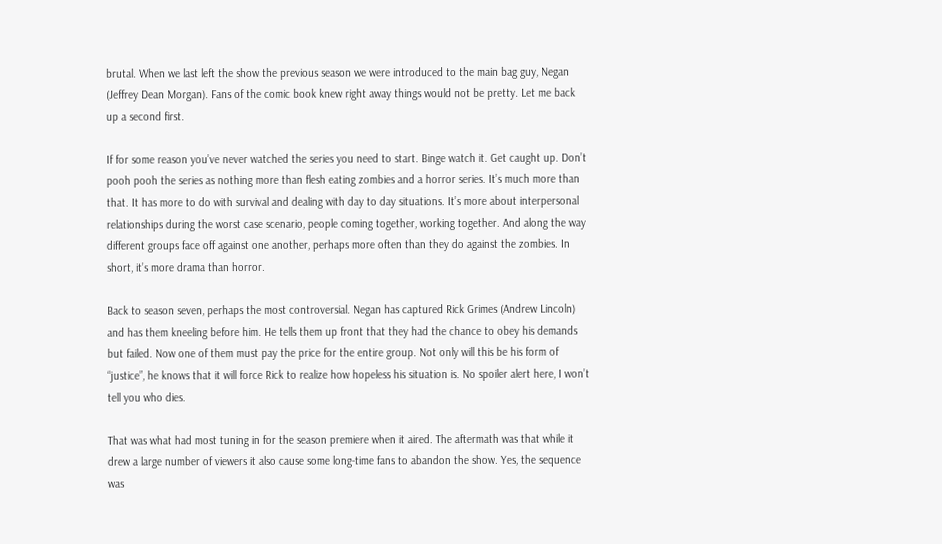brutal. When we last left the show the previous season we were introduced to the main bag guy, Negan (Jeffrey Dean Morgan). Fans of the comic book knew right away things would not be pretty. Let me back up a second first.

If for some reason you’ve never watched the series you need to start. Binge watch it. Get caught up. Don’t pooh pooh the series as nothing more than flesh eating zombies and a horror series. It’s much more than that. It has more to do with survival and dealing with day to day situations. It’s more about interpersonal relationships during the worst case scenario, people coming together, working together. And along the way different groups face off against one another, perhaps more often than they do against the zombies. In short, it’s more drama than horror.

Back to season seven, perhaps the most controversial. Negan has captured Rick Grimes (Andrew Lincoln) and has them kneeling before him. He tells them up front that they had the chance to obey his demands but failed. Now one of them must pay the price for the entire group. Not only will this be his form of “justice”, he knows that it will force Rick to realize how hopeless his situation is. No spoiler alert here, I won’t tell you who dies.

That was what had most tuning in for the season premiere when it aired. The aftermath was that while it drew a large number of viewers it also cause some long-time fans to abandon the show. Yes, the sequence was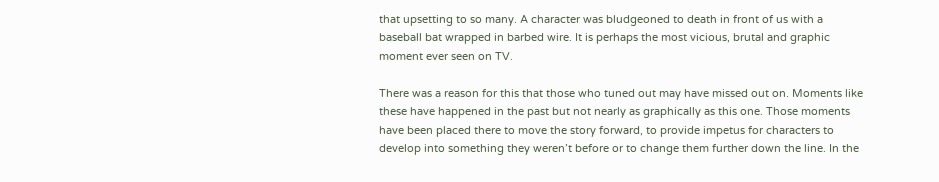that upsetting to so many. A character was bludgeoned to death in front of us with a baseball bat wrapped in barbed wire. It is perhaps the most vicious, brutal and graphic moment ever seen on TV.

There was a reason for this that those who tuned out may have missed out on. Moments like these have happened in the past but not nearly as graphically as this one. Those moments have been placed there to move the story forward, to provide impetus for characters to develop into something they weren’t before or to change them further down the line. In the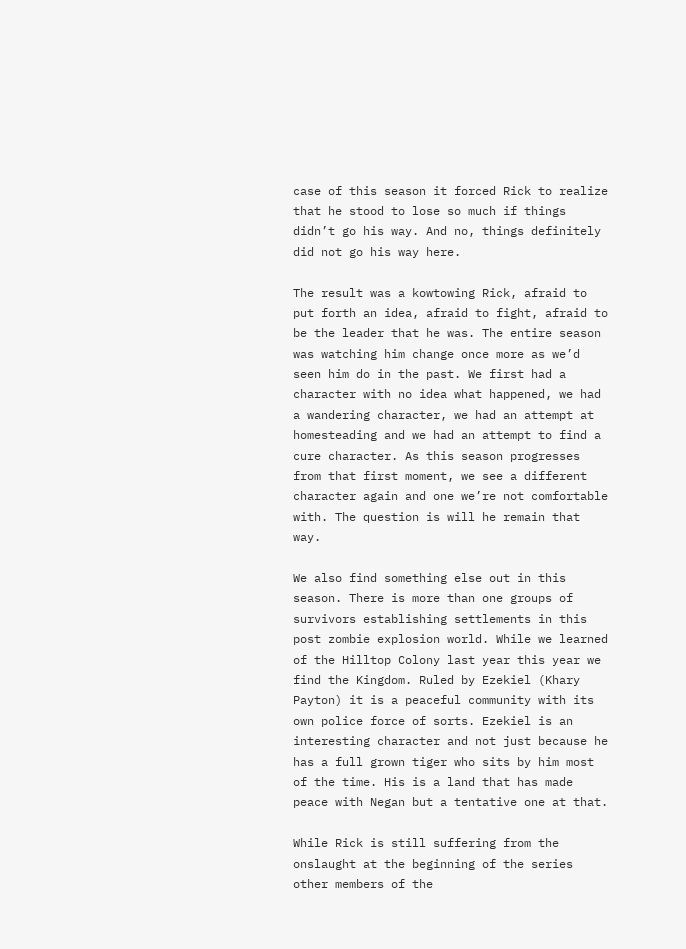case of this season it forced Rick to realize that he stood to lose so much if things didn’t go his way. And no, things definitely did not go his way here.

The result was a kowtowing Rick, afraid to put forth an idea, afraid to fight, afraid to be the leader that he was. The entire season was watching him change once more as we’d seen him do in the past. We first had a character with no idea what happened, we had a wandering character, we had an attempt at homesteading and we had an attempt to find a cure character. As this season progresses from that first moment, we see a different character again and one we’re not comfortable with. The question is will he remain that way.

We also find something else out in this season. There is more than one groups of survivors establishing settlements in this post zombie explosion world. While we learned of the Hilltop Colony last year this year we find the Kingdom. Ruled by Ezekiel (Khary Payton) it is a peaceful community with its own police force of sorts. Ezekiel is an interesting character and not just because he has a full grown tiger who sits by him most of the time. His is a land that has made peace with Negan but a tentative one at that.

While Rick is still suffering from the onslaught at the beginning of the series other members of the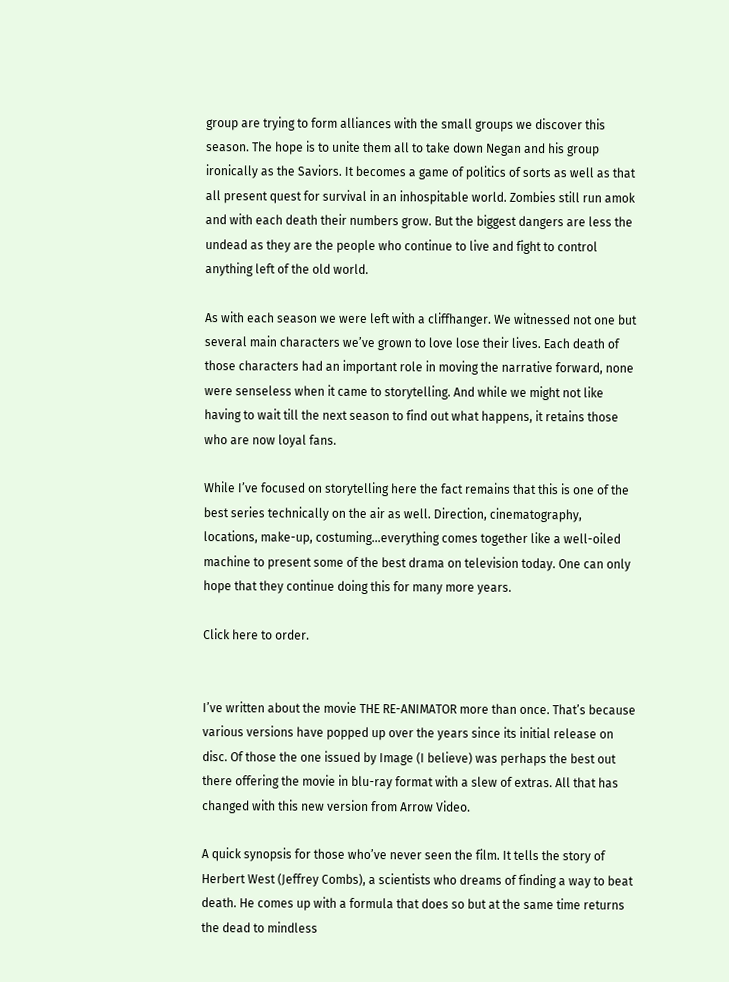group are trying to form alliances with the small groups we discover this season. The hope is to unite them all to take down Negan and his group ironically as the Saviors. It becomes a game of politics of sorts as well as that all present quest for survival in an inhospitable world. Zombies still run amok and with each death their numbers grow. But the biggest dangers are less the undead as they are the people who continue to live and fight to control anything left of the old world.

As with each season we were left with a cliffhanger. We witnessed not one but several main characters we’ve grown to love lose their lives. Each death of those characters had an important role in moving the narrative forward, none were senseless when it came to storytelling. And while we might not like having to wait till the next season to find out what happens, it retains those who are now loyal fans.

While I’ve focused on storytelling here the fact remains that this is one of the best series technically on the air as well. Direction, cinematography, locations, make-up, costuming…everything comes together like a well-oiled machine to present some of the best drama on television today. One can only hope that they continue doing this for many more years.

Click here to order.


I’ve written about the movie THE RE-ANIMATOR more than once. That’s because various versions have popped up over the years since its initial release on disc. Of those the one issued by Image (I believe) was perhaps the best out there offering the movie in blu-ray format with a slew of extras. All that has changed with this new version from Arrow Video.

A quick synopsis for those who’ve never seen the film. It tells the story of Herbert West (Jeffrey Combs), a scientists who dreams of finding a way to beat death. He comes up with a formula that does so but at the same time returns the dead to mindless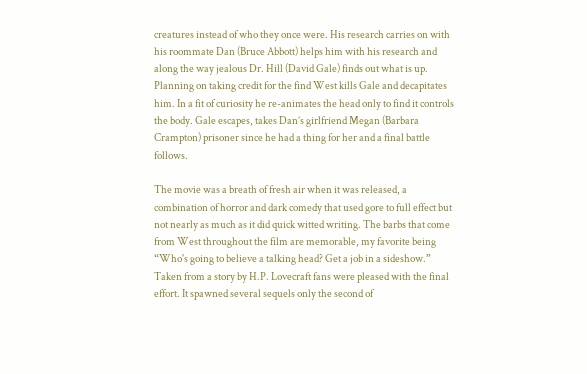creatures instead of who they once were. His research carries on with his roommate Dan (Bruce Abbott) helps him with his research and along the way jealous Dr. Hill (David Gale) finds out what is up. Planning on taking credit for the find West kills Gale and decapitates him. In a fit of curiosity he re-animates the head only to find it controls the body. Gale escapes, takes Dan’s girlfriend Megan (Barbara Crampton) prisoner since he had a thing for her and a final battle follows.

The movie was a breath of fresh air when it was released, a combination of horror and dark comedy that used gore to full effect but not nearly as much as it did quick witted writing. The barbs that come from West throughout the film are memorable, my favorite being “Who's going to believe a talking head? Get a job in a sideshow.” Taken from a story by H.P. Lovecraft fans were pleased with the final effort. It spawned several sequels only the second of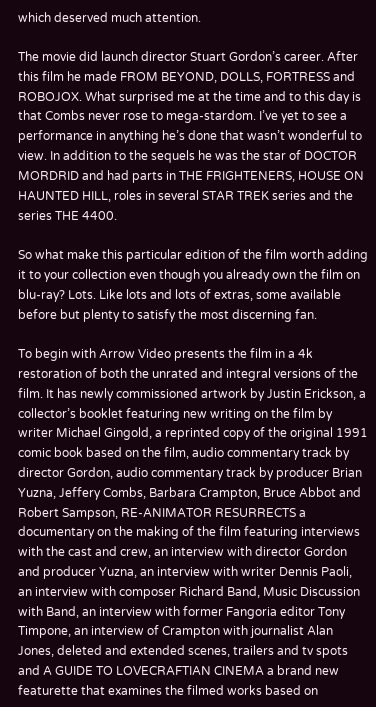which deserved much attention.

The movie did launch director Stuart Gordon’s career. After this film he made FROM BEYOND, DOLLS, FORTRESS and ROBOJOX. What surprised me at the time and to this day is that Combs never rose to mega-stardom. I’ve yet to see a performance in anything he’s done that wasn’t wonderful to view. In addition to the sequels he was the star of DOCTOR MORDRID and had parts in THE FRIGHTENERS, HOUSE ON HAUNTED HILL, roles in several STAR TREK series and the series THE 4400.

So what make this particular edition of the film worth adding it to your collection even though you already own the film on blu-ray? Lots. Like lots and lots of extras, some available before but plenty to satisfy the most discerning fan.

To begin with Arrow Video presents the film in a 4k restoration of both the unrated and integral versions of the film. It has newly commissioned artwork by Justin Erickson, a collector’s booklet featuring new writing on the film by writer Michael Gingold, a reprinted copy of the original 1991 comic book based on the film, audio commentary track by director Gordon, audio commentary track by producer Brian Yuzna, Jeffery Combs, Barbara Crampton, Bruce Abbot and Robert Sampson, RE-ANIMATOR RESURRECTS a documentary on the making of the film featuring interviews with the cast and crew, an interview with director Gordon and producer Yuzna, an interview with writer Dennis Paoli, an interview with composer Richard Band, Music Discussion with Band, an interview with former Fangoria editor Tony Timpone, an interview of Crampton with journalist Alan Jones, deleted and extended scenes, trailers and tv spots and A GUIDE TO LOVECRAFTIAN CINEMA a brand new featurette that examines the filmed works based on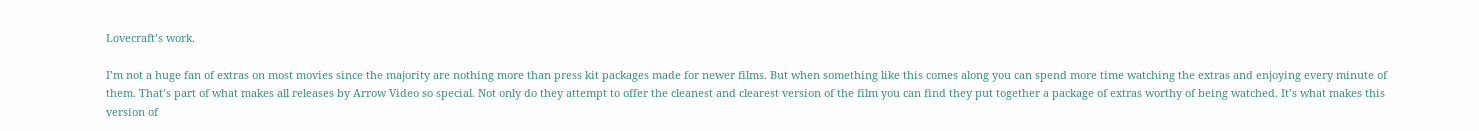Lovecraft’s work.

I’m not a huge fan of extras on most movies since the majority are nothing more than press kit packages made for newer films. But when something like this comes along you can spend more time watching the extras and enjoying every minute of them. That’s part of what makes all releases by Arrow Video so special. Not only do they attempt to offer the cleanest and clearest version of the film you can find they put together a package of extras worthy of being watched. It’s what makes this version of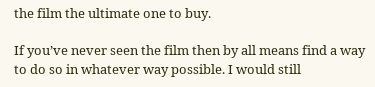the film the ultimate one to buy.

If you’ve never seen the film then by all means find a way to do so in whatever way possible. I would still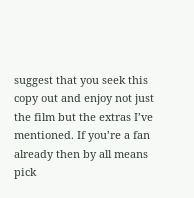suggest that you seek this copy out and enjoy not just the film but the extras I’ve mentioned. If you’re a fan already then by all means pick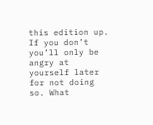this edition up. If you don’t you’ll only be angry at yourself later for not doing so. What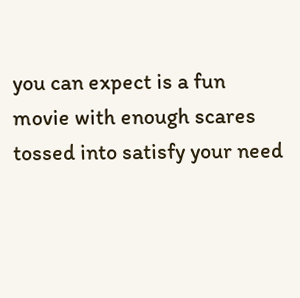you can expect is a fun movie with enough scares tossed into satisfy your need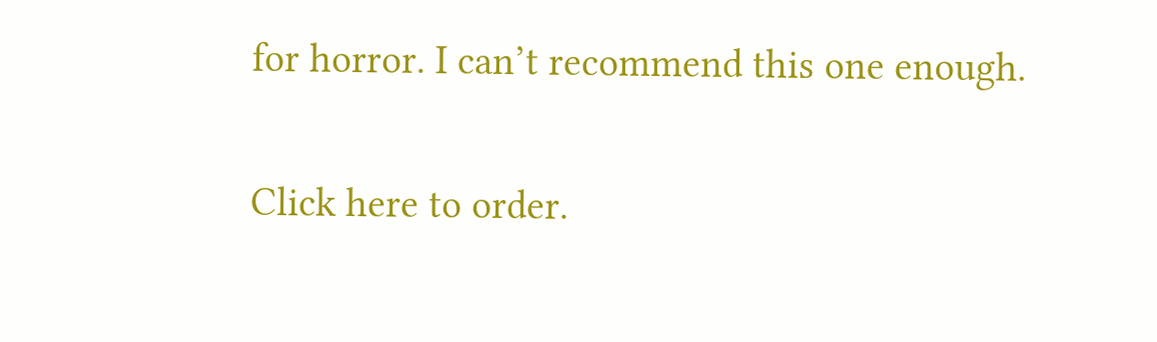for horror. I can’t recommend this one enough.

Click here to order.